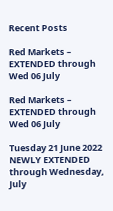Recent Posts

Red Markets – EXTENDED through Wed 06 July

Red Markets – EXTENDED through Wed 06 July

Tuesday 21 June 2022
NEWLY EXTENDED through Wednesday, July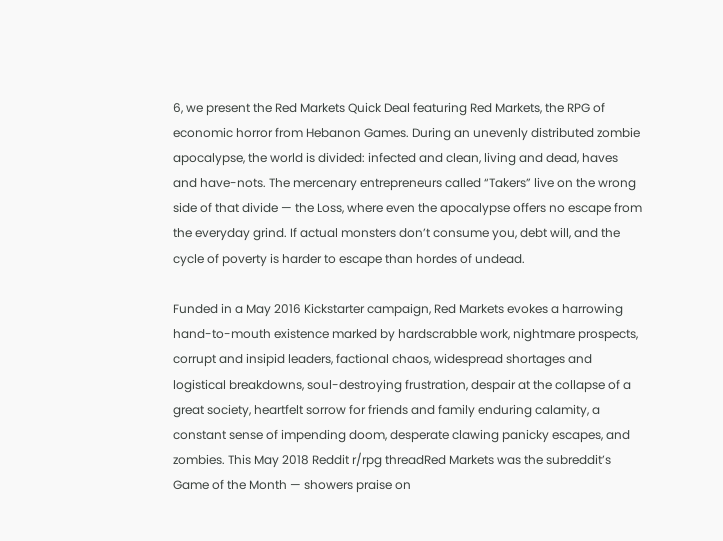6, we present the Red Markets Quick Deal featuring Red Markets, the RPG of economic horror from Hebanon Games. During an unevenly distributed zombie apocalypse, the world is divided: infected and clean, living and dead, haves and have-nots. The mercenary entrepreneurs called “Takers” live on the wrong side of that divide — the Loss, where even the apocalypse offers no escape from the everyday grind. If actual monsters don’t consume you, debt will, and the cycle of poverty is harder to escape than hordes of undead.

Funded in a May 2016 Kickstarter campaign, Red Markets evokes a harrowing hand-to-mouth existence marked by hardscrabble work, nightmare prospects, corrupt and insipid leaders, factional chaos, widespread shortages and logistical breakdowns, soul-destroying frustration, despair at the collapse of a great society, heartfelt sorrow for friends and family enduring calamity, a constant sense of impending doom, desperate clawing panicky escapes, and zombies. This May 2018 Reddit r/rpg threadRed Markets was the subreddit’s Game of the Month — showers praise on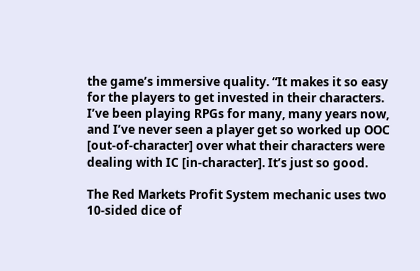the game’s immersive quality. “It makes it so easy for the players to get invested in their characters. I’ve been playing RPGs for many, many years now, and I’ve never seen a player get so worked up OOC [out-of-character] over what their characters were dealing with IC [in-character]. It’s just so good.

The Red Markets Profit System mechanic uses two 10-sided dice of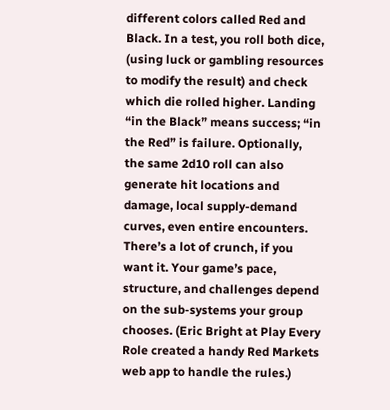different colors called Red and Black. In a test, you roll both dice, (using luck or gambling resources to modify the result) and check which die rolled higher. Landing “in the Black” means success; “in the Red” is failure. Optionally, the same 2d10 roll can also generate hit locations and damage, local supply-demand curves, even entire encounters. There’s a lot of crunch, if you want it. Your game’s pace, structure, and challenges depend on the sub-systems your group chooses. (Eric Bright at Play Every Role created a handy Red Markets web app to handle the rules.)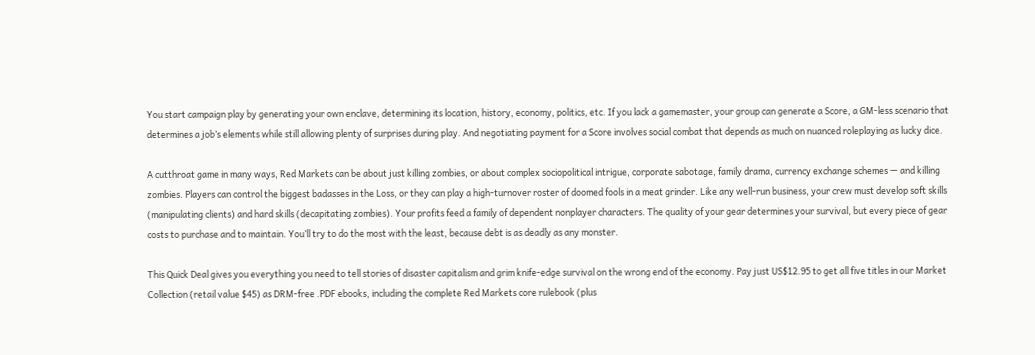You start campaign play by generating your own enclave, determining its location, history, economy, politics, etc. If you lack a gamemaster, your group can generate a Score, a GM-less scenario that determines a job’s elements while still allowing plenty of surprises during play. And negotiating payment for a Score involves social combat that depends as much on nuanced roleplaying as lucky dice.

A cutthroat game in many ways, Red Markets can be about just killing zombies, or about complex sociopolitical intrigue, corporate sabotage, family drama, currency exchange schemes — and killing zombies. Players can control the biggest badasses in the Loss, or they can play a high-turnover roster of doomed fools in a meat grinder. Like any well-run business, your crew must develop soft skills (manipulating clients) and hard skills (decapitating zombies). Your profits feed a family of dependent nonplayer characters. The quality of your gear determines your survival, but every piece of gear costs to purchase and to maintain. You’ll try to do the most with the least, because debt is as deadly as any monster.

This Quick Deal gives you everything you need to tell stories of disaster capitalism and grim knife-edge survival on the wrong end of the economy. Pay just US$12.95 to get all five titles in our Market Collection (retail value $45) as DRM-free .PDF ebooks, including the complete Red Markets core rulebook (plus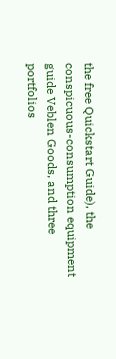the free Quickstart Guide), the conspicuous-consumption equipment guide Veblen Goods, and three portfolios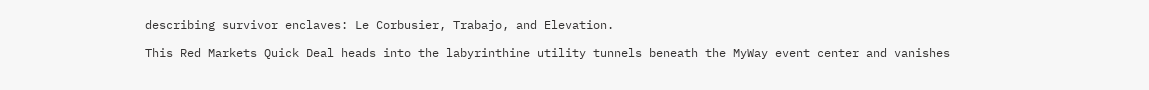describing survivor enclaves: Le Corbusier, Trabajo, and Elevation.

This Red Markets Quick Deal heads into the labyrinthine utility tunnels beneath the MyWay event center and vanishes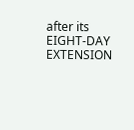after its EIGHT-DAY EXTENSION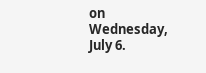on Wednesday, July 6.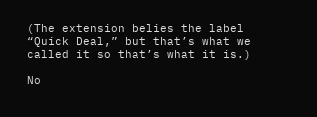(The extension belies the label “Quick Deal,” but that’s what we called it so that’s what it is.)

No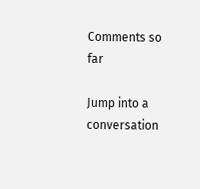Comments so far

Jump into a conversation